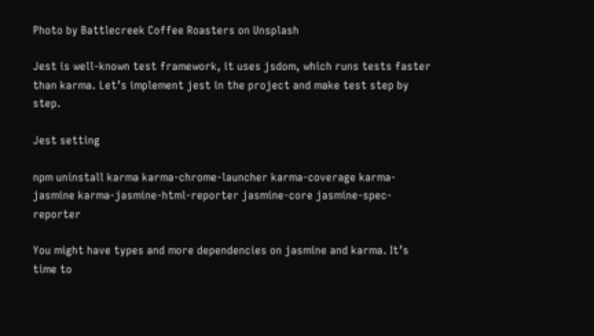Photo by Battlecreek Coffee Roasters on Unsplash

Jest is well-known test framework, it uses jsdom, which runs tests faster than karma. Let’s implement jest in the project and make test step by step.

Jest setting

npm uninstall karma karma-chrome-launcher karma-coverage karma-jasmine karma-jasmine-html-reporter jasmine-core jasmine-spec-reporter

You might have types and more dependencies on jasmine and karma. It’s time to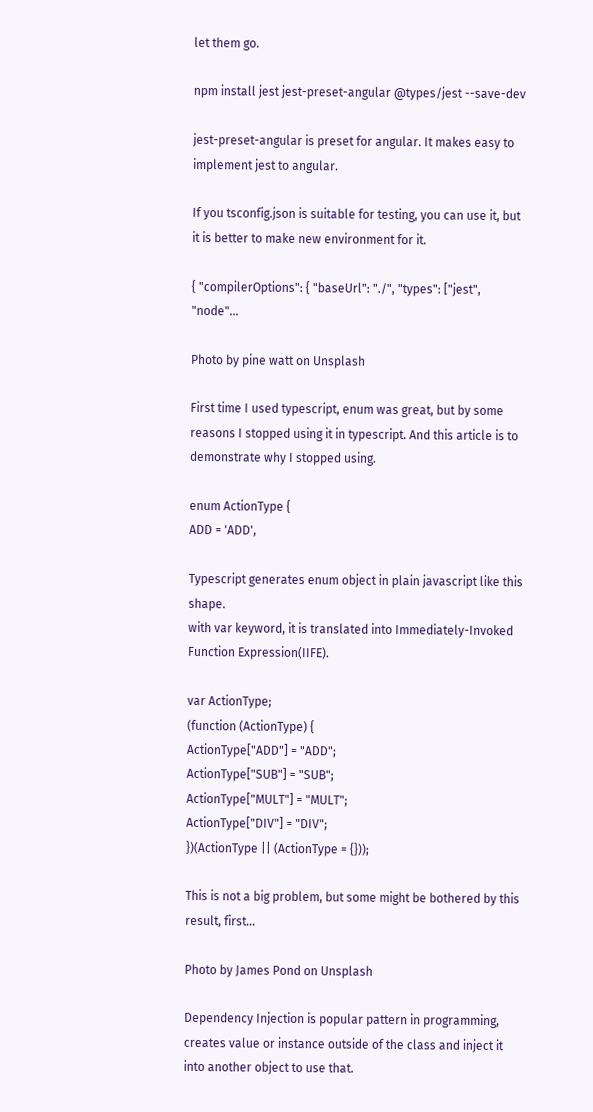let them go.

npm install jest jest-preset-angular @types/jest --save-dev

jest-preset-angular is preset for angular. It makes easy to implement jest to angular.

If you tsconfig.json is suitable for testing, you can use it, but it is better to make new environment for it.

{ "compilerOptions": { "baseUrl": "./", "types": ["jest", "node"…

Photo by pine watt on Unsplash

First time I used typescript, enum was great, but by some reasons I stopped using it in typescript. And this article is to demonstrate why I stopped using.

enum ActionType {
ADD = 'ADD',

Typescript generates enum object in plain javascript like this shape.
with var keyword, it is translated into Immediately-Invoked Function Expression(IIFE).

var ActionType;
(function (ActionType) {
ActionType["ADD"] = "ADD";
ActionType["SUB"] = "SUB";
ActionType["MULT"] = "MULT";
ActionType["DIV"] = "DIV";
})(ActionType || (ActionType = {}));

This is not a big problem, but some might be bothered by this result, first…

Photo by James Pond on Unsplash

Dependency Injection is popular pattern in programming, creates value or instance outside of the class and inject it into another object to use that.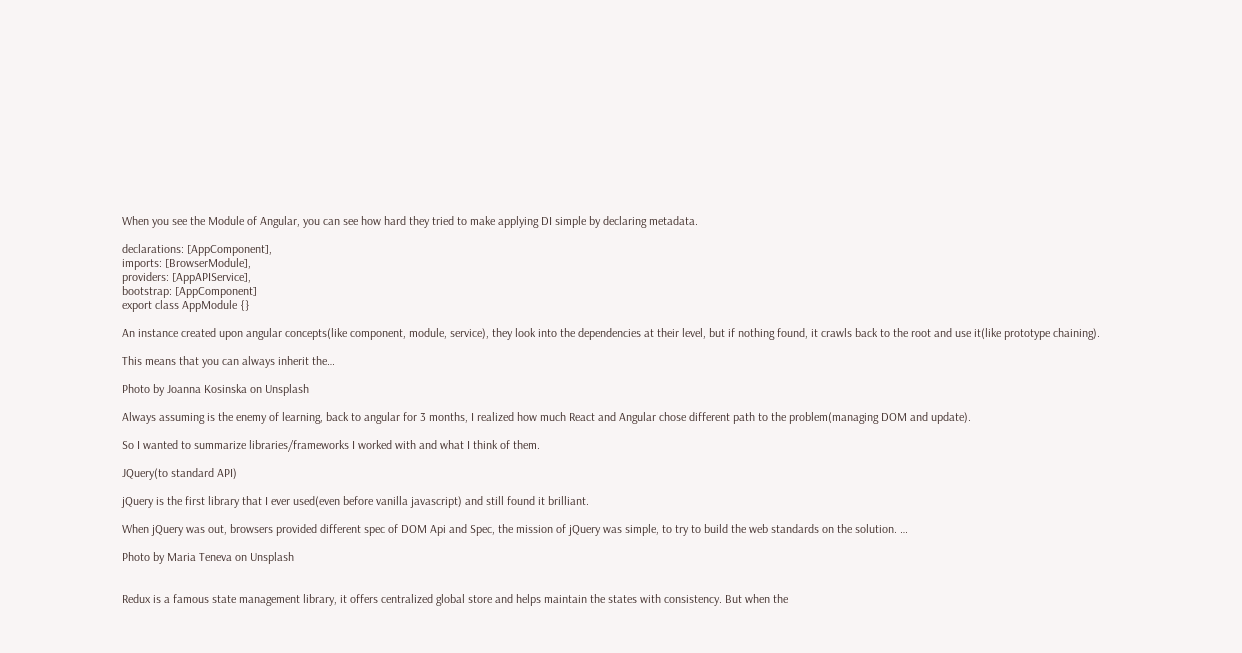When you see the Module of Angular, you can see how hard they tried to make applying DI simple by declaring metadata.

declarations: [AppComponent],
imports: [BrowserModule],
providers: [AppAPIService],
bootstrap: [AppComponent]
export class AppModule {}

An instance created upon angular concepts(like component, module, service), they look into the dependencies at their level, but if nothing found, it crawls back to the root and use it(like prototype chaining).

This means that you can always inherit the…

Photo by Joanna Kosinska on Unsplash

Always assuming is the enemy of learning, back to angular for 3 months, I realized how much React and Angular chose different path to the problem(managing DOM and update).

So I wanted to summarize libraries/frameworks I worked with and what I think of them.

JQuery(to standard API)

jQuery is the first library that I ever used(even before vanilla javascript) and still found it brilliant.

When jQuery was out, browsers provided different spec of DOM Api and Spec, the mission of jQuery was simple, to try to build the web standards on the solution. …

Photo by Maria Teneva on Unsplash


Redux is a famous state management library, it offers centralized global store and helps maintain the states with consistency. But when the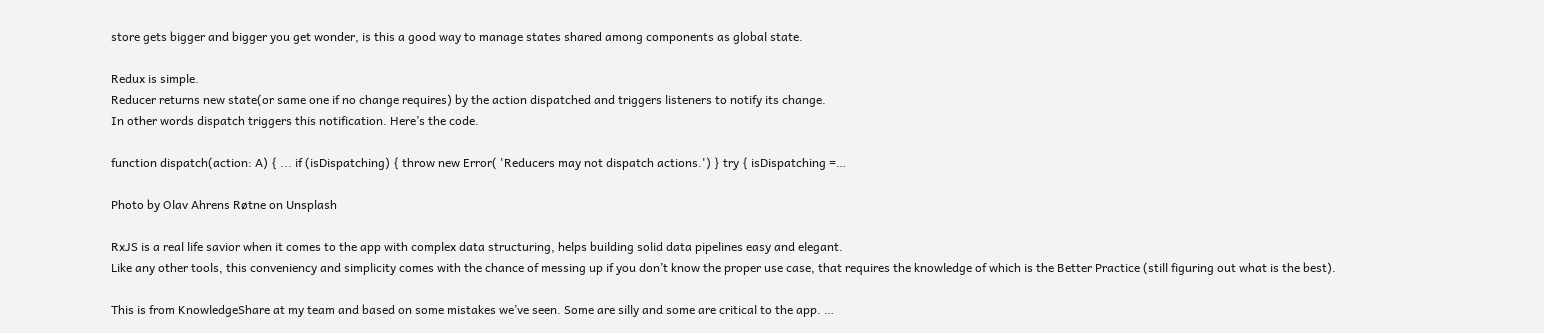store gets bigger and bigger you get wonder, is this a good way to manage states shared among components as global state.

Redux is simple.
Reducer returns new state(or same one if no change requires) by the action dispatched and triggers listeners to notify its change.
In other words dispatch triggers this notification. Here’s the code.

function dispatch(action: A) { ... if (isDispatching) { throw new Error( 'Reducers may not dispatch actions.') } try { isDispatching =…

Photo by Olav Ahrens Røtne on Unsplash

RxJS is a real life savior when it comes to the app with complex data structuring, helps building solid data pipelines easy and elegant.
Like any other tools, this conveniency and simplicity comes with the chance of messing up if you don’t know the proper use case, that requires the knowledge of which is the Better Practice (still figuring out what is the best).

This is from KnowledgeShare at my team and based on some mistakes we’ve seen. Some are silly and some are critical to the app. …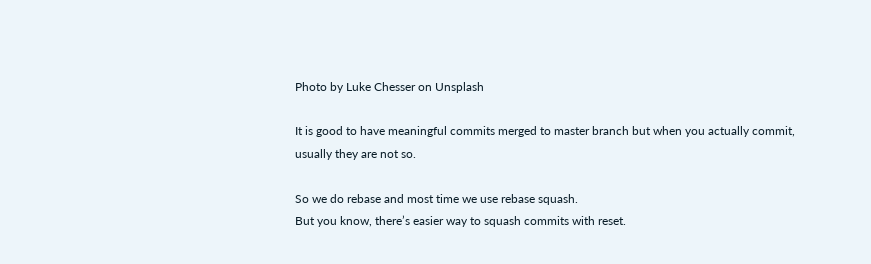Photo by Luke Chesser on Unsplash

It is good to have meaningful commits merged to master branch but when you actually commit, usually they are not so.

So we do rebase and most time we use rebase squash.
But you know, there’s easier way to squash commits with reset.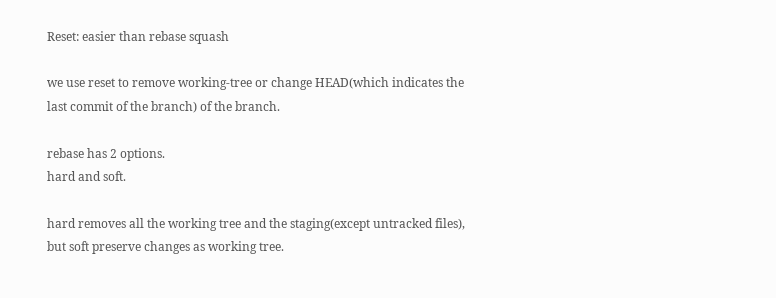Reset: easier than rebase squash

we use reset to remove working-tree or change HEAD(which indicates the last commit of the branch) of the branch.

rebase has 2 options.
hard and soft.

hard removes all the working tree and the staging(except untracked files), but soft preserve changes as working tree.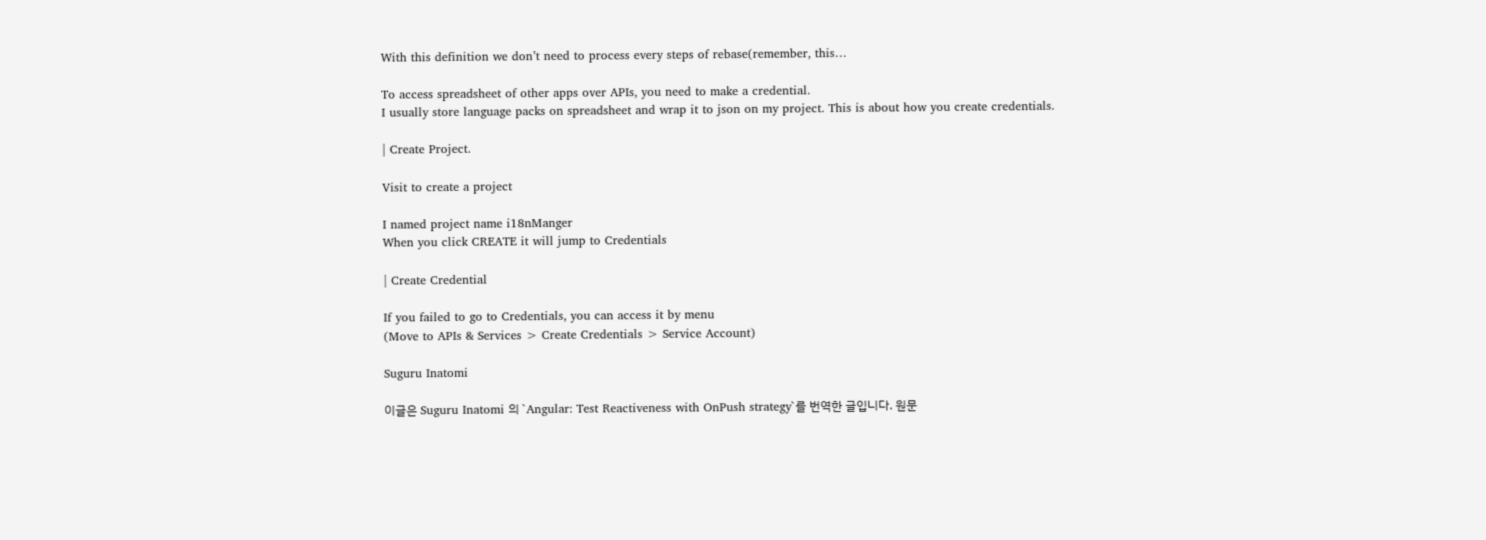With this definition we don’t need to process every steps of rebase(remember, this…

To access spreadsheet of other apps over APIs, you need to make a credential.
I usually store language packs on spreadsheet and wrap it to json on my project. This is about how you create credentials.

| Create Project.

Visit to create a project

I named project name i18nManger
When you click CREATE it will jump to Credentials

| Create Credential

If you failed to go to Credentials, you can access it by menu
(Move to APIs & Services > Create Credentials > Service Account)

Suguru Inatomi

이글은 Suguru Inatomi 의 `Angular: Test Reactiveness with OnPush strategy`를 번역한 글입니다. 원문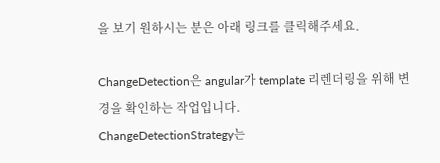을 보기 원하시는 분은 아래 링크를 클릭해주세요.

ChangeDetection은 angular가 template 리렌더링을 위해 변경을 확인하는 작업입니다.
ChangeDetectionStrategy는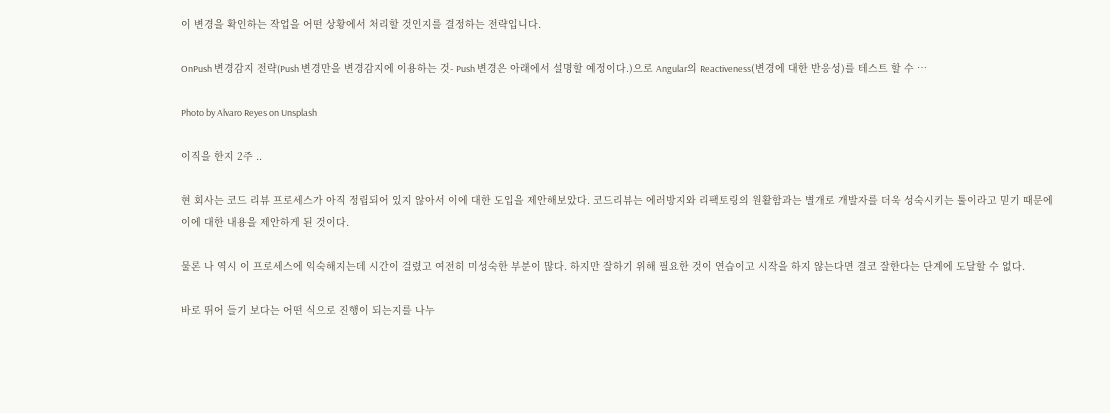이 변경을 확인하는 작업을 어떤 상황에서 처리할 것인지를 결정하는 전략입니다.

OnPush 변경감지 전략(Push 변경만을 변경감지에 이용하는 것- Push 변경은 아래에서 설명할 예정이다.)으로 Angular의 Reactiveness(변경에 대한 반응성)를 테스트 할 수 …

Photo by Alvaro Reyes on Unsplash

이직을 한지 2주 ..

현 회사는 코드 리뷰 프로세스가 아직 정립되어 있지 않아서 이에 대한 도입을 제안해보았다. 코드리뷰는 에러방지와 리팩토링의 원활함과는 별개로 개발자를 더욱 성숙시키는 툴이라고 믿기 때문에 이에 대한 내용을 제안하게 된 것이다.

물론 나 역시 이 프로세스에 익숙해지는데 시간이 걸렸고 여전히 미성숙한 부분이 많다. 하지만 잘하기 위해 필요한 것이 연습이고 시작을 하지 않는다면 결코 잘한다는 단계에 도달할 수 없다.

바로 뛰어 들기 보다는 어떤 식으로 진행이 되는지를 나누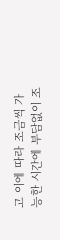고 이에 따라 조금씩 가능한 시간에 부담없이 조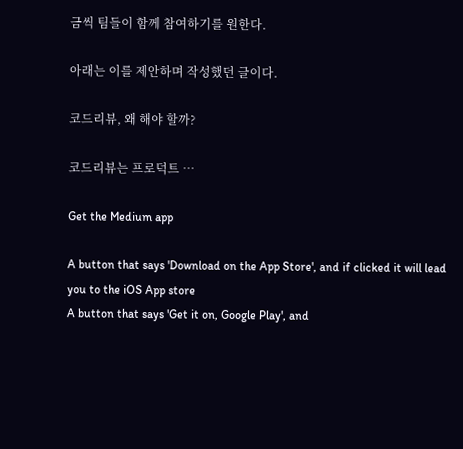금씩 팀들이 함께 참여하기를 원한다.

아래는 이를 제안하며 작성했던 글이다.

코드리뷰, 왜 해야 할까?

코드리뷰는 프로덕트 …

Get the Medium app

A button that says 'Download on the App Store', and if clicked it will lead you to the iOS App store
A button that says 'Get it on, Google Play', and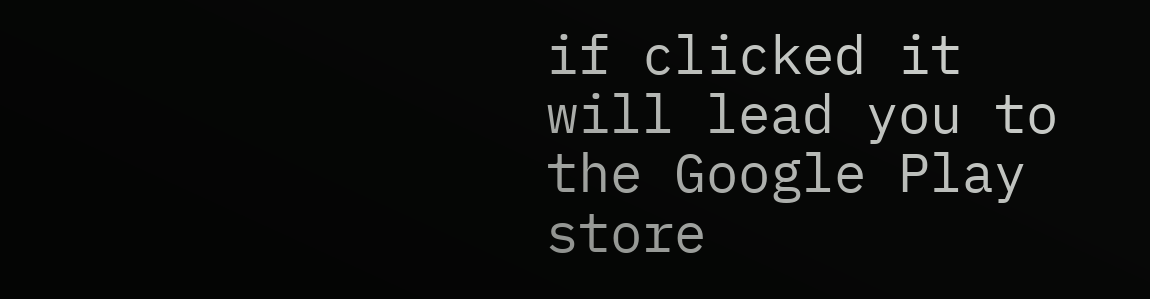if clicked it will lead you to the Google Play store